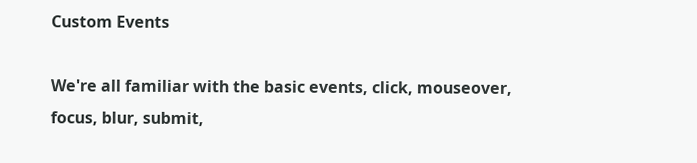Custom Events

We're all familiar with the basic events, click, mouseover, focus, blur, submit,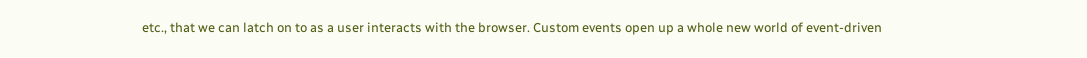etc., that we can latch on to as a user interacts with the browser. Custom events open up a whole new world of event-driven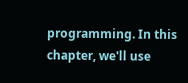programming. In this chapter, we'll use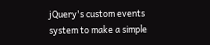jQuery's custom events system to make a simple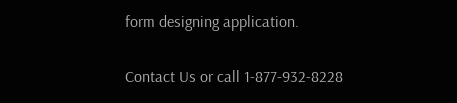form designing application.

Contact Us or call 1-877-932-8228